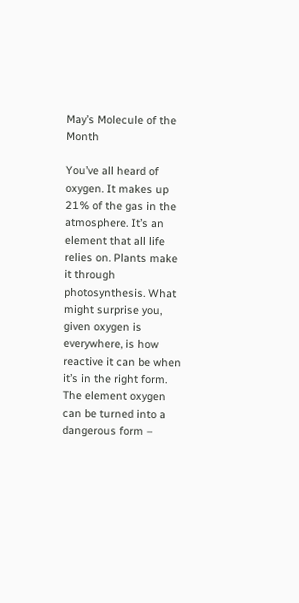May’s Molecule of the Month

You’ve all heard of oxygen. It makes up 21% of the gas in the atmosphere. It’s an element that all life relies on. Plants make it through photosynthesis. What might surprise you, given oxygen is everywhere, is how reactive it can be when it’s in the right form. The element oxygen can be turned into a dangerous form –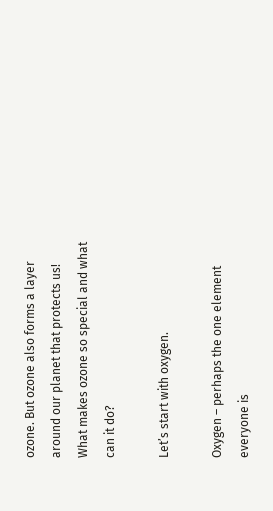ozone. But ozone also forms a layer around our planet that protects us! What makes ozone so special and what can it do?

Let’s start with oxygen.

Oxygen – perhaps the one element everyone is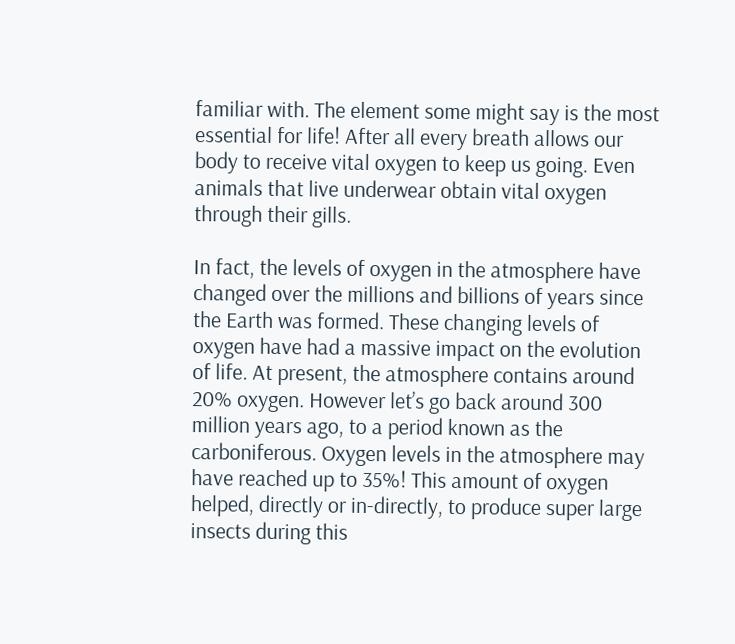familiar with. The element some might say is the most essential for life! After all every breath allows our body to receive vital oxygen to keep us going. Even animals that live underwear obtain vital oxygen through their gills.

In fact, the levels of oxygen in the atmosphere have changed over the millions and billions of years since the Earth was formed. These changing levels of oxygen have had a massive impact on the evolution of life. At present, the atmosphere contains around 20% oxygen. However let’s go back around 300 million years ago, to a period known as the carboniferous. Oxygen levels in the atmosphere may have reached up to 35%! This amount of oxygen helped, directly or in-directly, to produce super large insects during this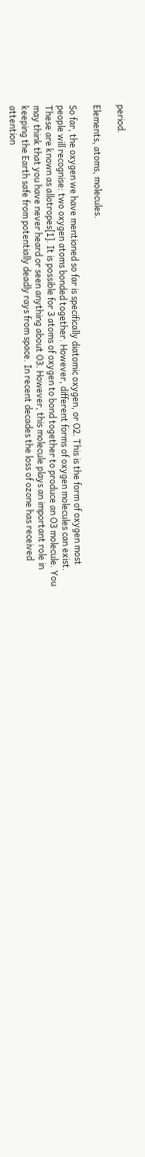period.

Elements, atoms, molecules.

So far, the oxygen we have mentioned so far is specifically diatomic oxygen, or O2. This is the form of oxygen most people will recognise: two oxygen atoms bonded together. However, different forms of oxygen molecules can exist. These are known as allotropes[1]. It is possible for 3 atoms of oxygen to bond together to produce an O3 molecule. You may think that you have never heard or seen anything about O3. However, this molecule plays an important role in keeping the Earth safe from potentially deadly rays from space. In recent decades the loss of ozone has received attention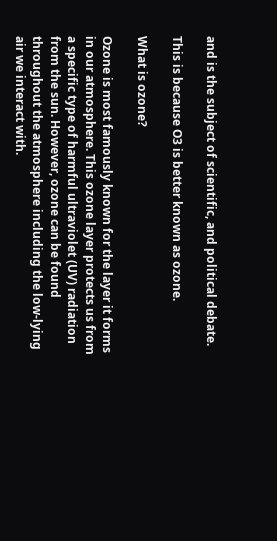and is the subject of scientific, and political debate.

This is because O3 is better known as ozone.

What is ozone?

Ozone is most famously known for the layer it forms in our atmosphere. This ozone layer protects us from a specific type of harmful ultraviolet (UV) radiation from the sun. However, ozone can be found throughout the atmosphere including the low-lying air we interact with.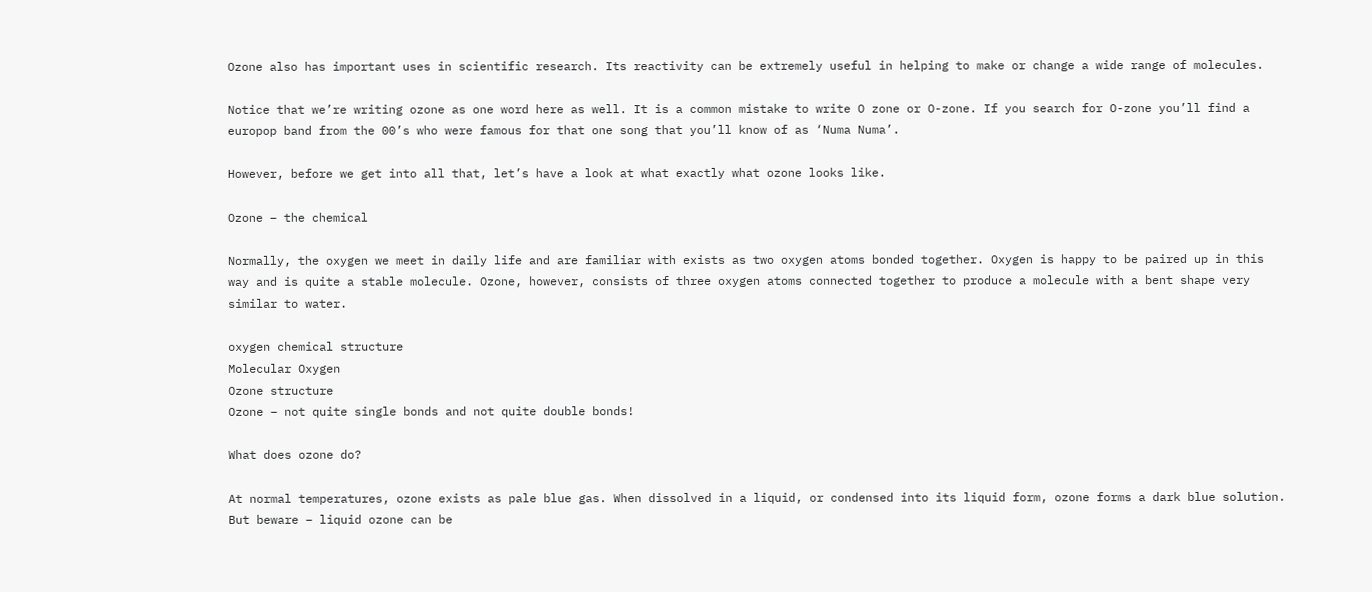Ozone also has important uses in scientific research. Its reactivity can be extremely useful in helping to make or change a wide range of molecules.

Notice that we’re writing ozone as one word here as well. It is a common mistake to write O zone or O-zone. If you search for O-zone you’ll find a europop band from the 00’s who were famous for that one song that you’ll know of as ‘Numa Numa’.

However, before we get into all that, let’s have a look at what exactly what ozone looks like.

Ozone – the chemical

Normally, the oxygen we meet in daily life and are familiar with exists as two oxygen atoms bonded together. Oxygen is happy to be paired up in this way and is quite a stable molecule. Ozone, however, consists of three oxygen atoms connected together to produce a molecule with a bent shape very similar to water.

oxygen chemical structure
Molecular Oxygen
Ozone structure
Ozone – not quite single bonds and not quite double bonds!

What does ozone do?

At normal temperatures, ozone exists as pale blue gas. When dissolved in a liquid, or condensed into its liquid form, ozone forms a dark blue solution. But beware – liquid ozone can be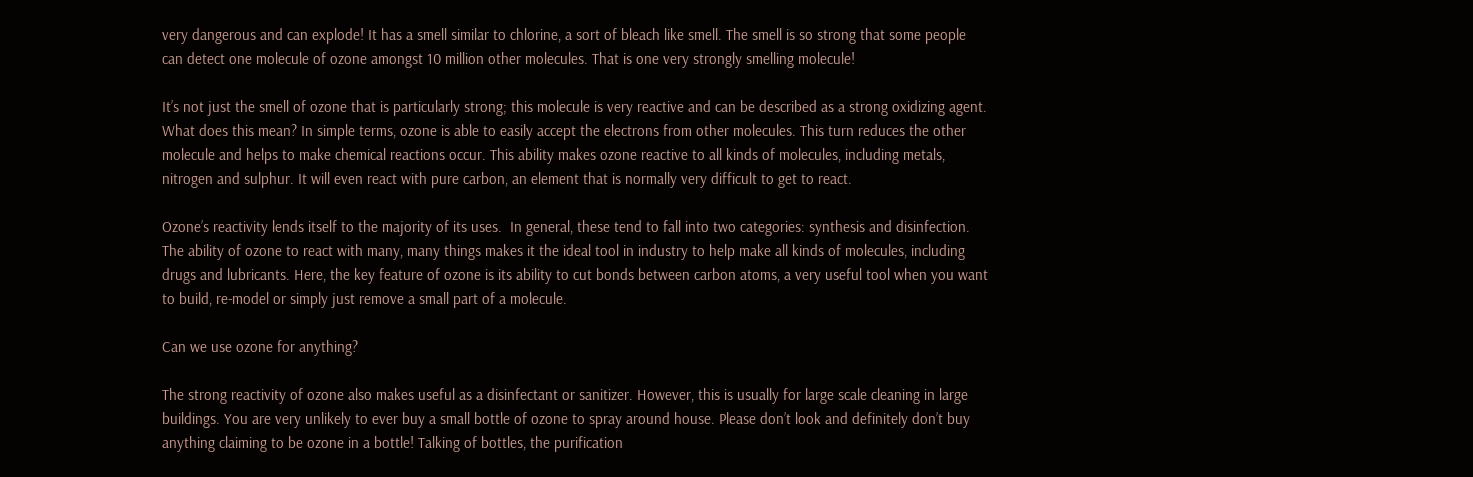very dangerous and can explode! It has a smell similar to chlorine, a sort of bleach like smell. The smell is so strong that some people can detect one molecule of ozone amongst 10 million other molecules. That is one very strongly smelling molecule!

It’s not just the smell of ozone that is particularly strong; this molecule is very reactive and can be described as a strong oxidizing agent. What does this mean? In simple terms, ozone is able to easily accept the electrons from other molecules. This turn reduces the other molecule and helps to make chemical reactions occur. This ability makes ozone reactive to all kinds of molecules, including metals, nitrogen and sulphur. It will even react with pure carbon, an element that is normally very difficult to get to react.

Ozone’s reactivity lends itself to the majority of its uses.  In general, these tend to fall into two categories: synthesis and disinfection. The ability of ozone to react with many, many things makes it the ideal tool in industry to help make all kinds of molecules, including drugs and lubricants. Here, the key feature of ozone is its ability to cut bonds between carbon atoms, a very useful tool when you want to build, re-model or simply just remove a small part of a molecule.

Can we use ozone for anything?

The strong reactivity of ozone also makes useful as a disinfectant or sanitizer. However, this is usually for large scale cleaning in large buildings. You are very unlikely to ever buy a small bottle of ozone to spray around house. Please don’t look and definitely don’t buy anything claiming to be ozone in a bottle! Talking of bottles, the purification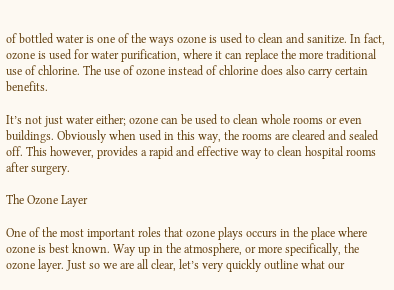of bottled water is one of the ways ozone is used to clean and sanitize. In fact, ozone is used for water purification, where it can replace the more traditional use of chlorine. The use of ozone instead of chlorine does also carry certain benefits.

It’s not just water either; ozone can be used to clean whole rooms or even buildings. Obviously when used in this way, the rooms are cleared and sealed off. This however, provides a rapid and effective way to clean hospital rooms after surgery.

The Ozone Layer

One of the most important roles that ozone plays occurs in the place where ozone is best known. Way up in the atmosphere, or more specifically, the ozone layer. Just so we are all clear, let’s very quickly outline what our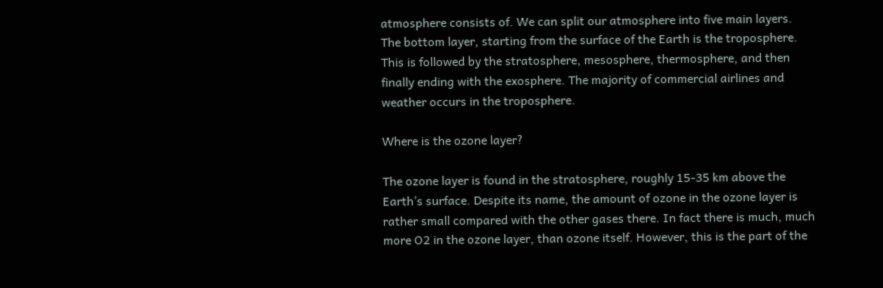atmosphere consists of. We can split our atmosphere into five main layers. The bottom layer, starting from the surface of the Earth is the troposphere.  This is followed by the stratosphere, mesosphere, thermosphere, and then finally ending with the exosphere. The majority of commercial airlines and weather occurs in the troposphere.

Where is the ozone layer?

The ozone layer is found in the stratosphere, roughly 15-35 km above the Earth’s surface. Despite its name, the amount of ozone in the ozone layer is rather small compared with the other gases there. In fact there is much, much more O2 in the ozone layer, than ozone itself. However, this is the part of the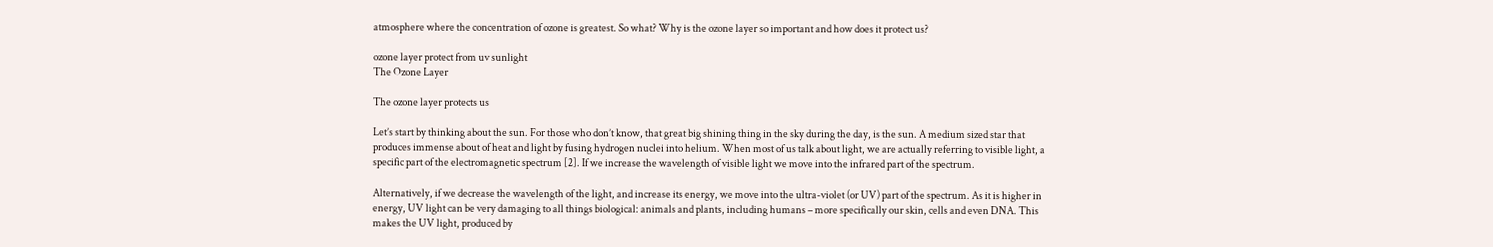atmosphere where the concentration of ozone is greatest. So what? Why is the ozone layer so important and how does it protect us?

ozone layer protect from uv sunlight
The Ozone Layer

The ozone layer protects us

Let’s start by thinking about the sun. For those who don’t know, that great big shining thing in the sky during the day, is the sun. A medium sized star that produces immense about of heat and light by fusing hydrogen nuclei into helium. When most of us talk about light, we are actually referring to visible light, a specific part of the electromagnetic spectrum [2]. If we increase the wavelength of visible light we move into the infrared part of the spectrum.

Alternatively, if we decrease the wavelength of the light, and increase its energy, we move into the ultra-violet (or UV) part of the spectrum. As it is higher in energy, UV light can be very damaging to all things biological: animals and plants, including humans – more specifically our skin, cells and even DNA. This makes the UV light, produced by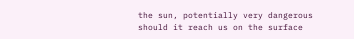the sun, potentially very dangerous should it reach us on the surface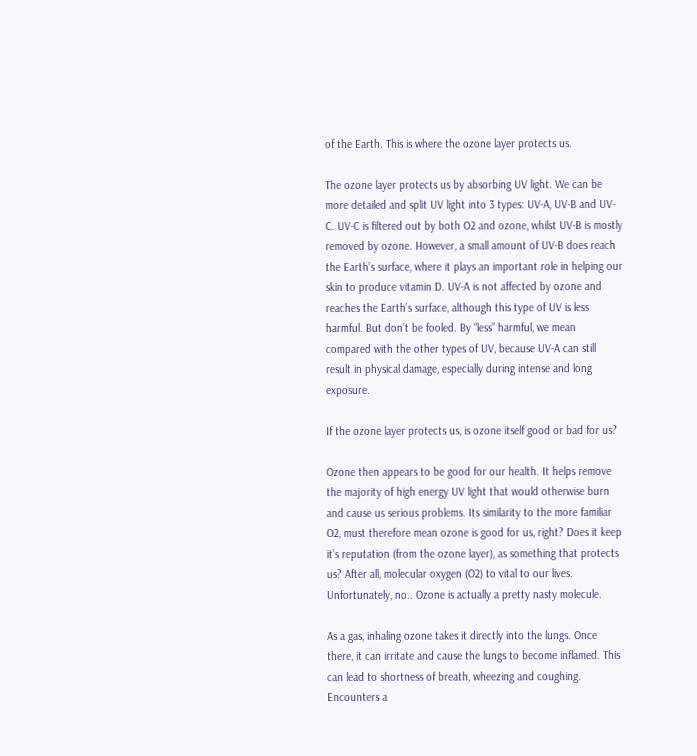of the Earth. This is where the ozone layer protects us.

The ozone layer protects us by absorbing UV light. We can be more detailed and split UV light into 3 types: UV-A, UV-B and UV-C. UV-C is filtered out by both O2 and ozone, whilst UV-B is mostly removed by ozone. However, a small amount of UV-B does reach the Earth’s surface, where it plays an important role in helping our skin to produce vitamin D. UV-A is not affected by ozone and reaches the Earth’s surface, although this type of UV is less harmful. But don’t be fooled. By “less” harmful, we mean compared with the other types of UV, because UV-A can still result in physical damage, especially during intense and long exposure.

If the ozone layer protects us, is ozone itself good or bad for us?

Ozone then appears to be good for our health. It helps remove the majority of high energy UV light that would otherwise burn and cause us serious problems. Its similarity to the more familiar O2, must therefore mean ozone is good for us, right? Does it keep it’s reputation (from the ozone layer), as something that protects us? After all, molecular oxygen (O2) to vital to our lives. Unfortunately, no.. Ozone is actually a pretty nasty molecule.

As a gas, inhaling ozone takes it directly into the lungs. Once there, it can irritate and cause the lungs to become inflamed. This can lead to shortness of breath, wheezing and coughing. Encounters a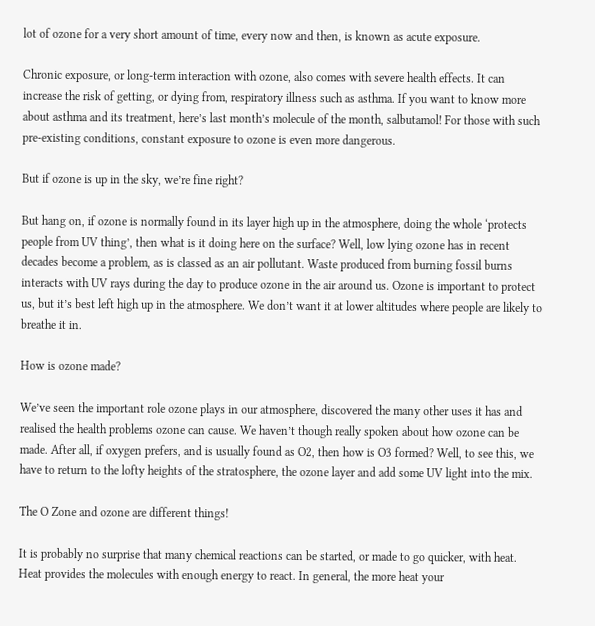lot of ozone for a very short amount of time, every now and then, is known as acute exposure.

Chronic exposure, or long-term interaction with ozone, also comes with severe health effects. It can increase the risk of getting, or dying from, respiratory illness such as asthma. If you want to know more about asthma and its treatment, here’s last month’s molecule of the month, salbutamol! For those with such pre-existing conditions, constant exposure to ozone is even more dangerous.

But if ozone is up in the sky, we’re fine right?

But hang on, if ozone is normally found in its layer high up in the atmosphere, doing the whole ‘protects people from UV thing’, then what is it doing here on the surface? Well, low lying ozone has in recent decades become a problem, as is classed as an air pollutant. Waste produced from burning fossil burns interacts with UV rays during the day to produce ozone in the air around us. Ozone is important to protect us, but it’s best left high up in the atmosphere. We don’t want it at lower altitudes where people are likely to breathe it in.

How is ozone made?

We’ve seen the important role ozone plays in our atmosphere, discovered the many other uses it has and realised the health problems ozone can cause. We haven’t though really spoken about how ozone can be made. After all, if oxygen prefers, and is usually found as O2, then how is O3 formed? Well, to see this, we have to return to the lofty heights of the stratosphere, the ozone layer and add some UV light into the mix.

The O Zone and ozone are different things!

It is probably no surprise that many chemical reactions can be started, or made to go quicker, with heat. Heat provides the molecules with enough energy to react. In general, the more heat your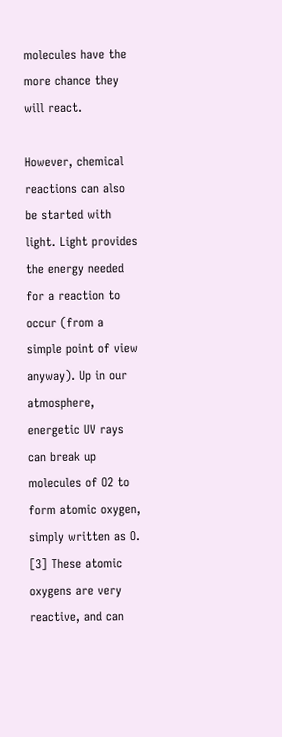molecules have the more chance they will react.

However, chemical reactions can also be started with light. Light provides the energy needed for a reaction to occur (from a simple point of view anyway). Up in our atmosphere, energetic UV rays can break up molecules of O2 to form atomic oxygen, simply written as O. [3] These atomic oxygens are very reactive, and can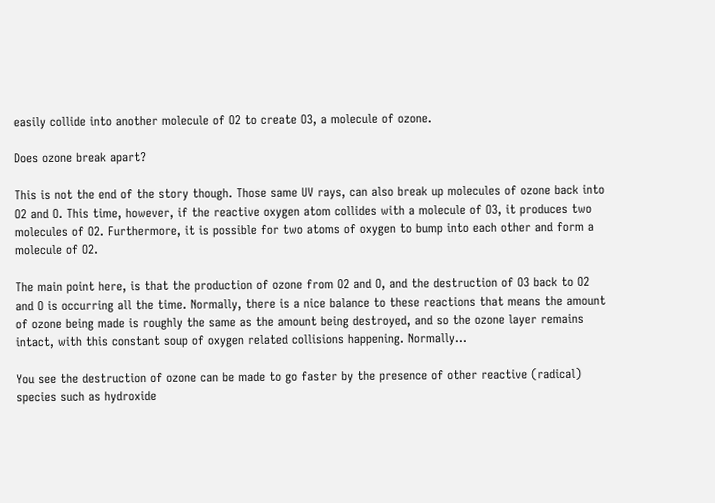easily collide into another molecule of O2 to create O3, a molecule of ozone.

Does ozone break apart?

This is not the end of the story though. Those same UV rays, can also break up molecules of ozone back into O2 and O. This time, however, if the reactive oxygen atom collides with a molecule of O3, it produces two molecules of O2. Furthermore, it is possible for two atoms of oxygen to bump into each other and form a molecule of O2.

The main point here, is that the production of ozone from O2 and O, and the destruction of O3 back to O2 and O is occurring all the time. Normally, there is a nice balance to these reactions that means the amount of ozone being made is roughly the same as the amount being destroyed, and so the ozone layer remains intact, with this constant soup of oxygen related collisions happening. Normally…

You see the destruction of ozone can be made to go faster by the presence of other reactive (radical) species such as hydroxide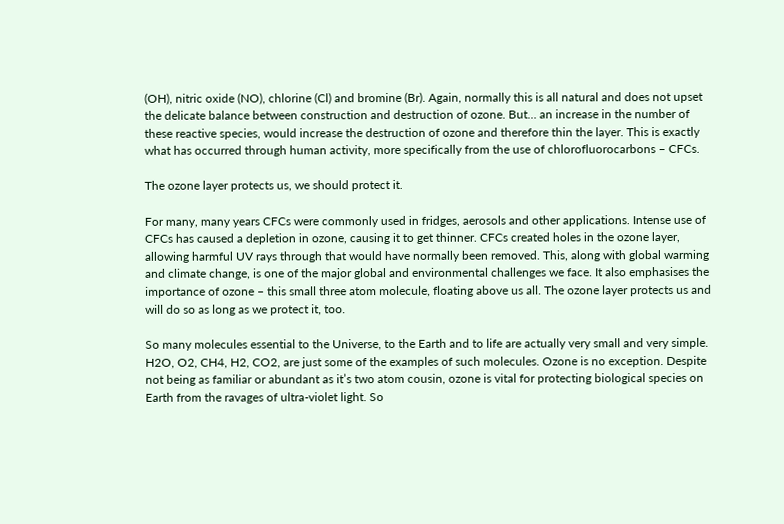(OH), nitric oxide (NO), chlorine (Cl) and bromine (Br). Again, normally this is all natural and does not upset the delicate balance between construction and destruction of ozone. But… an increase in the number of these reactive species, would increase the destruction of ozone and therefore thin the layer. This is exactly what has occurred through human activity, more specifically from the use of chlorofluorocarbons – CFCs.

The ozone layer protects us, we should protect it.

For many, many years CFCs were commonly used in fridges, aerosols and other applications. Intense use of CFCs has caused a depletion in ozone, causing it to get thinner. CFCs created holes in the ozone layer, allowing harmful UV rays through that would have normally been removed. This, along with global warming and climate change, is one of the major global and environmental challenges we face. It also emphasises the importance of ozone – this small three atom molecule, floating above us all. The ozone layer protects us and will do so as long as we protect it, too.

So many molecules essential to the Universe, to the Earth and to life are actually very small and very simple. H2O, O2, CH4, H2, CO2, are just some of the examples of such molecules. Ozone is no exception. Despite not being as familiar or abundant as it’s two atom cousin, ozone is vital for protecting biological species on Earth from the ravages of ultra-violet light. So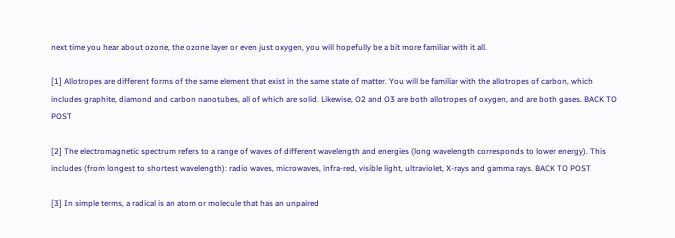next time you hear about ozone, the ozone layer or even just oxygen, you will hopefully be a bit more familiar with it all.

[1] Allotropes are different forms of the same element that exist in the same state of matter. You will be familiar with the allotropes of carbon, which includes graphite, diamond and carbon nanotubes, all of which are solid. Likewise, O2 and O3 are both allotropes of oxygen, and are both gases. BACK TO POST

[2] The electromagnetic spectrum refers to a range of waves of different wavelength and energies (long wavelength corresponds to lower energy). This includes (from longest to shortest wavelength): radio waves, microwaves, infra-red, visible light, ultraviolet, X-rays and gamma rays. BACK TO POST

[3] In simple terms, a radical is an atom or molecule that has an unpaired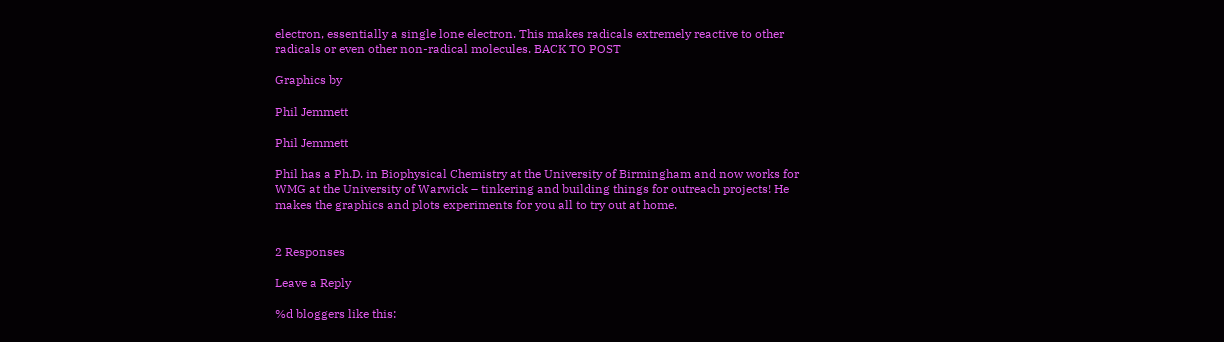electron, essentially a single lone electron. This makes radicals extremely reactive to other radicals or even other non-radical molecules. BACK TO POST

Graphics by

Phil Jemmett

Phil Jemmett

Phil has a Ph.D. in Biophysical Chemistry at the University of Birmingham and now works for WMG at the University of Warwick – tinkering and building things for outreach projects! He makes the graphics and plots experiments for you all to try out at home.


2 Responses

Leave a Reply

%d bloggers like this: